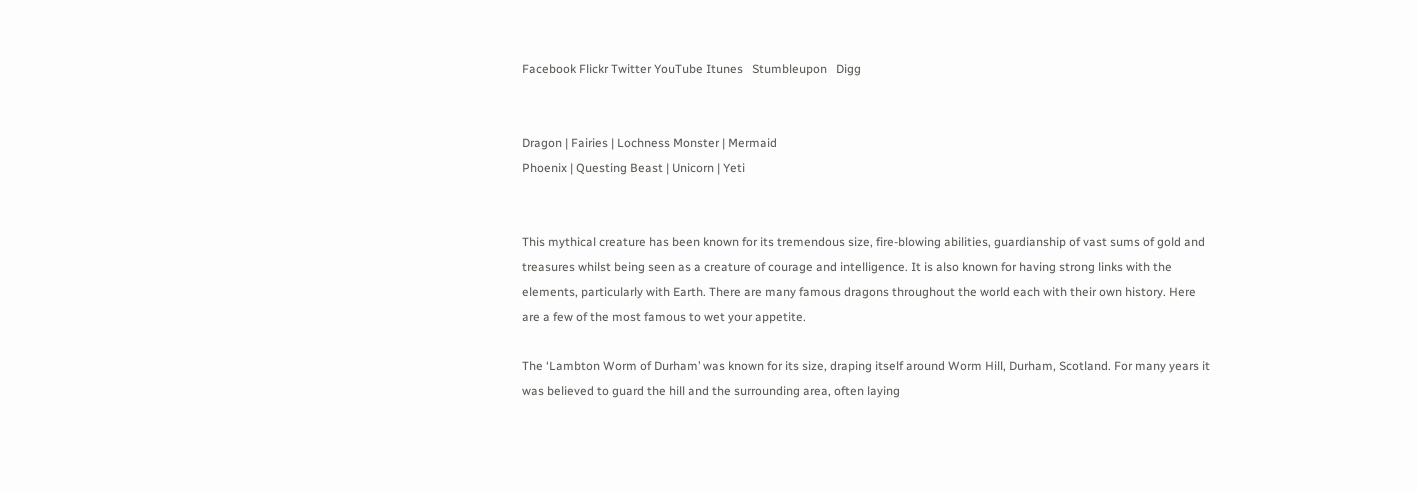Facebook Flickr Twitter YouTube Itunes   Stumbleupon   Digg


Dragon | Fairies | Lochness Monster | Mermaid
Phoenix | Questing Beast | Unicorn | Yeti


This mythical creature has been known for its tremendous size, fire-blowing abilities, guardianship of vast sums of gold and treasures whilst being seen as a creature of courage and intelligence. It is also known for having strong links with the elements, particularly with Earth. There are many famous dragons throughout the world each with their own history. Here are a few of the most famous to wet your appetite.

The ‘Lambton Worm of Durham’ was known for its size, draping itself around Worm Hill, Durham, Scotland. For many years it was believed to guard the hill and the surrounding area, often laying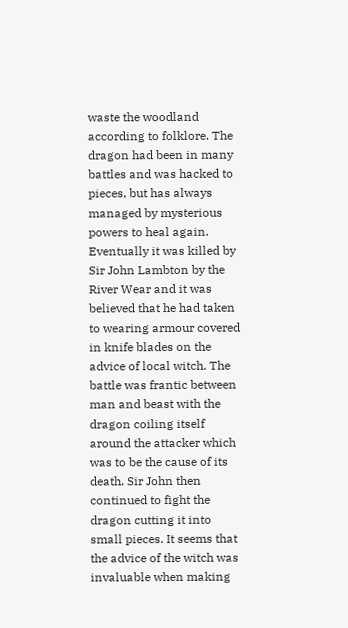waste the woodland according to folklore. The dragon had been in many battles and was hacked to pieces, but has always managed by mysterious powers to heal again. Eventually it was killed by Sir John Lambton by the River Wear and it was believed that he had taken to wearing armour covered in knife blades on the advice of local witch. The battle was frantic between man and beast with the dragon coiling itself around the attacker which was to be the cause of its death. Sir John then continued to fight the dragon cutting it into small pieces. It seems that the advice of the witch was invaluable when making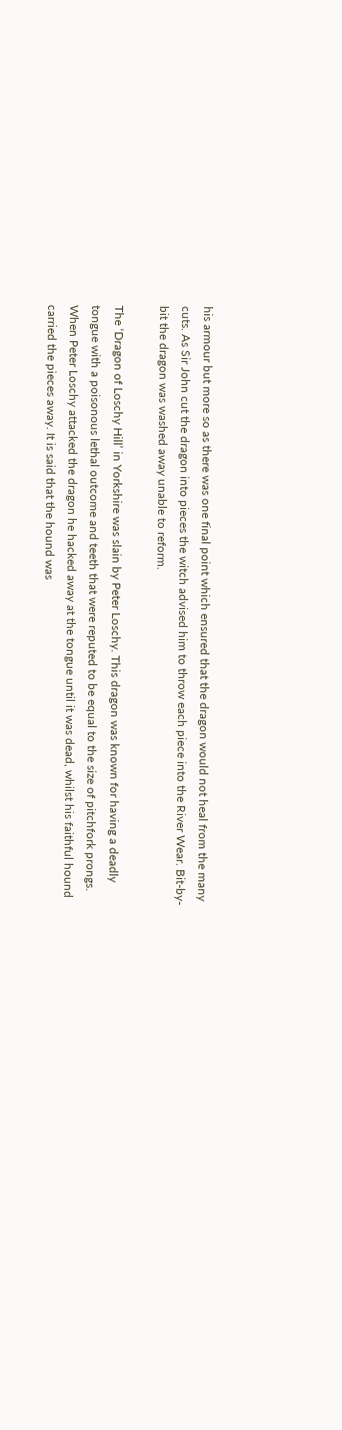his armour but more so as there was one final point which ensured that the dragon would not heal from the many cuts. As Sir John cut the dragon into pieces the witch advised him to throw each piece into the River Wear. Bit-by-bit the dragon was washed away unable to reform.

The ‘Dragon of Loschy Hill’ in Yorkshire was slain by Peter Loschy. This dragon was known for having a deadly tongue with a poisonous lethal outcome and teeth that were reputed to be equal to the size of pitchfork prongs. When Peter Loschy attacked the dragon he hacked away at the tongue until it was dead, whilst his faithful hound carried the pieces away. It is said that the hound was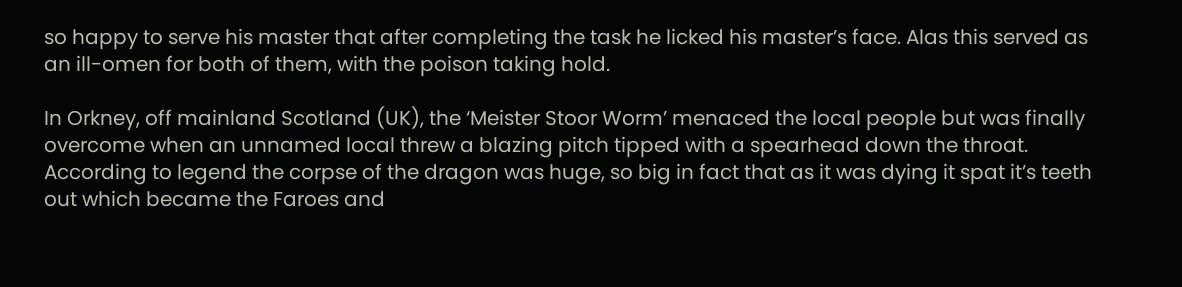so happy to serve his master that after completing the task he licked his master’s face. Alas this served as an ill-omen for both of them, with the poison taking hold.

In Orkney, off mainland Scotland (UK), the ‘Meister Stoor Worm’ menaced the local people but was finally overcome when an unnamed local threw a blazing pitch tipped with a spearhead down the throat. According to legend the corpse of the dragon was huge, so big in fact that as it was dying it spat it’s teeth out which became the Faroes and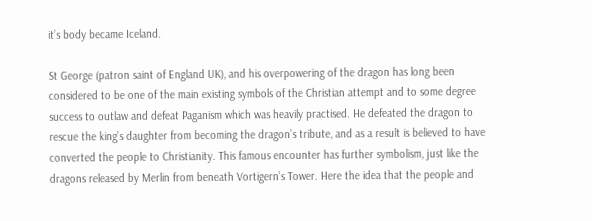it’s body became Iceland.

St George (patron saint of England UK), and his overpowering of the dragon has long been considered to be one of the main existing symbols of the Christian attempt and to some degree success to outlaw and defeat Paganism which was heavily practised. He defeated the dragon to rescue the king’s daughter from becoming the dragon’s tribute, and as a result is believed to have converted the people to Christianity. This famous encounter has further symbolism, just like the dragons released by Merlin from beneath Vortigern’s Tower. Here the idea that the people and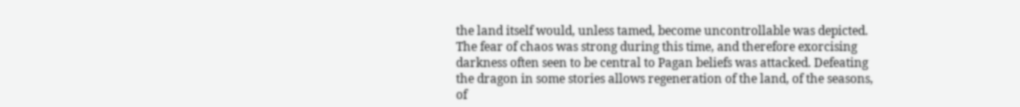the land itself would, unless tamed, become uncontrollable was depicted. The fear of chaos was strong during this time, and therefore exorcising darkness often seen to be central to Pagan beliefs was attacked. Defeating the dragon in some stories allows regeneration of the land, of the seasons, of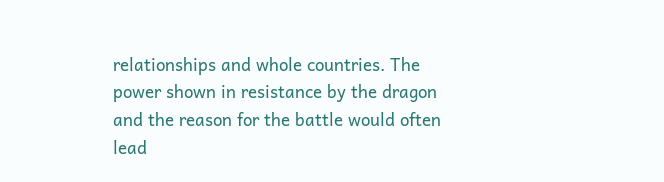relationships and whole countries. The power shown in resistance by the dragon and the reason for the battle would often lead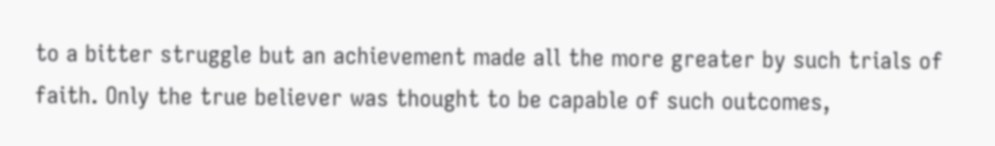to a bitter struggle but an achievement made all the more greater by such trials of faith. Only the true believer was thought to be capable of such outcomes,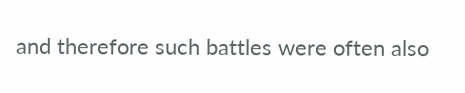and therefore such battles were often also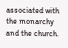associated with the monarchy and the church.